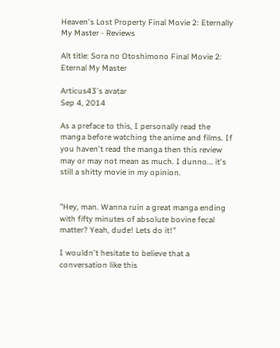Heaven's Lost Property Final Movie 2: Eternally My Master - Reviews

Alt title: Sora no Otoshimono Final Movie 2: Eternal My Master

Articus43's avatar
Sep 4, 2014

As a preface to this, I personally read the manga before watching the anime and films. If you haven't read the manga then this review may or may not mean as much. I dunno... it's still a shitty movie in my opinion.


"Hey, man. Wanna ruin a great manga ending with fifty minutes of absolute bovine fecal matter? Yeah, dude! Lets do it!"

I wouldn't hesitate to believe that a conversation like this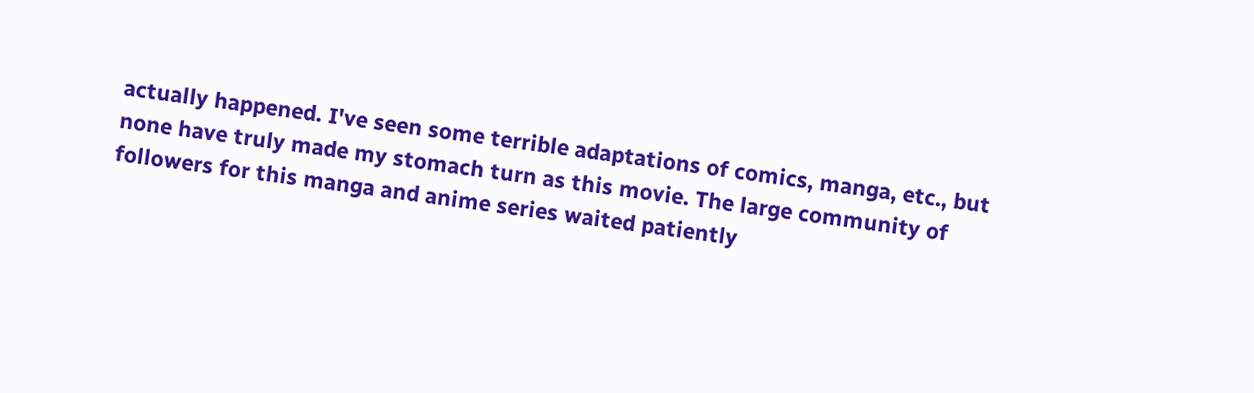actually happened. I've seen some terrible adaptations of comics, manga, etc., but none have truly made my stomach turn as this movie. The large community of followers for this manga and anime series waited patiently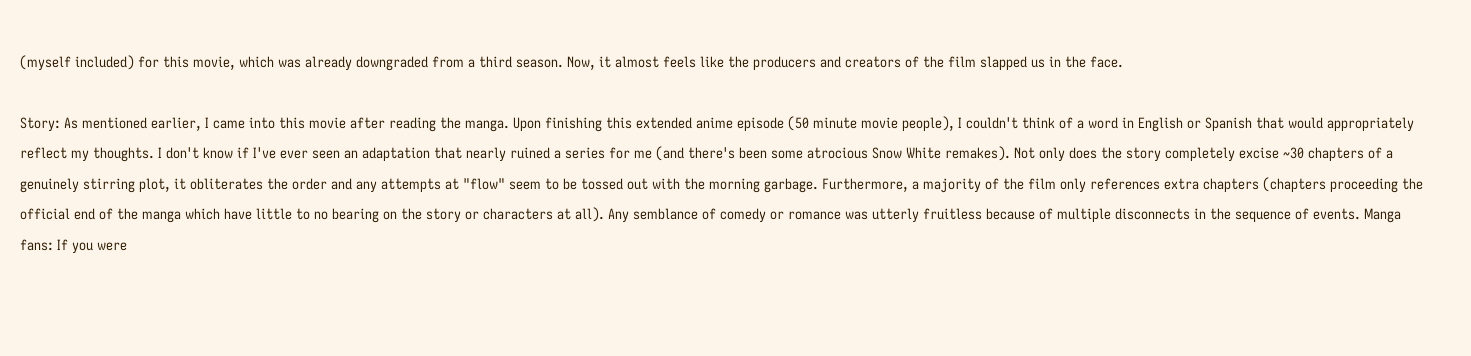(myself included) for this movie, which was already downgraded from a third season. Now, it almost feels like the producers and creators of the film slapped us in the face.

Story: As mentioned earlier, I came into this movie after reading the manga. Upon finishing this extended anime episode (50 minute movie people), I couldn't think of a word in English or Spanish that would appropriately reflect my thoughts. I don't know if I've ever seen an adaptation that nearly ruined a series for me (and there's been some atrocious Snow White remakes). Not only does the story completely excise ~30 chapters of a genuinely stirring plot, it obliterates the order and any attempts at "flow" seem to be tossed out with the morning garbage. Furthermore, a majority of the film only references extra chapters (chapters proceeding the official end of the manga which have little to no bearing on the story or characters at all). Any semblance of comedy or romance was utterly fruitless because of multiple disconnects in the sequence of events. Manga fans: If you were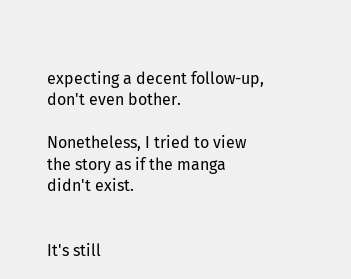expecting a decent follow-up, don't even bother.

Nonetheless, I tried to view the story as if the manga didn't exist.


It's still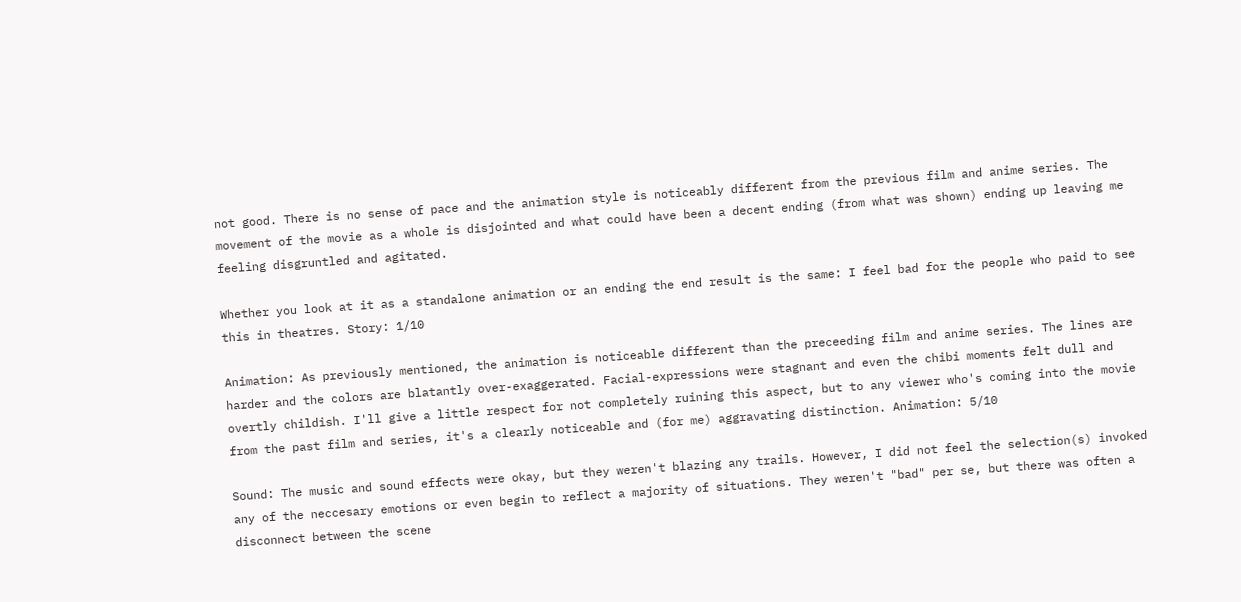not good. There is no sense of pace and the animation style is noticeably different from the previous film and anime series. The movement of the movie as a whole is disjointed and what could have been a decent ending (from what was shown) ending up leaving me feeling disgruntled and agitated.

Whether you look at it as a standalone animation or an ending the end result is the same: I feel bad for the people who paid to see this in theatres. Story: 1/10

Animation: As previously mentioned, the animation is noticeable different than the preceeding film and anime series. The lines are harder and the colors are blatantly over-exaggerated. Facial-expressions were stagnant and even the chibi moments felt dull and overtly childish. I'll give a little respect for not completely ruining this aspect, but to any viewer who's coming into the movie from the past film and series, it's a clearly noticeable and (for me) aggravating distinction. Animation: 5/10

Sound: The music and sound effects were okay, but they weren't blazing any trails. However, I did not feel the selection(s) invoked any of the neccesary emotions or even begin to reflect a majority of situations. They weren't "bad" per se, but there was often a disconnect between the scene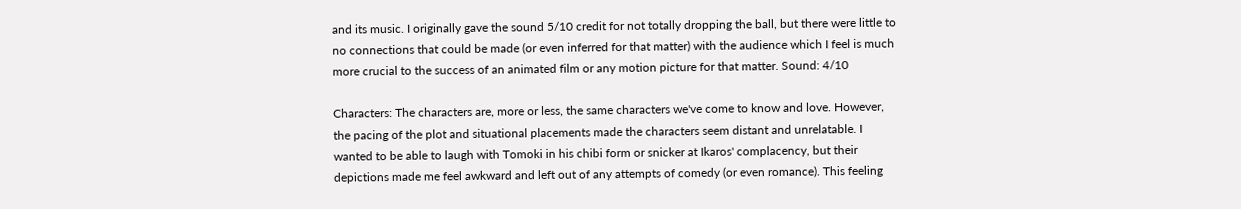and its music. I originally gave the sound 5/10 credit for not totally dropping the ball, but there were little to no connections that could be made (or even inferred for that matter) with the audience which I feel is much more crucial to the success of an animated film or any motion picture for that matter. Sound: 4/10

Characters: The characters are, more or less, the same characters we've come to know and love. However, the pacing of the plot and situational placements made the characters seem distant and unrelatable. I wanted to be able to laugh with Tomoki in his chibi form or snicker at Ikaros' complacency, but their depictions made me feel awkward and left out of any attempts of comedy (or even romance). This feeling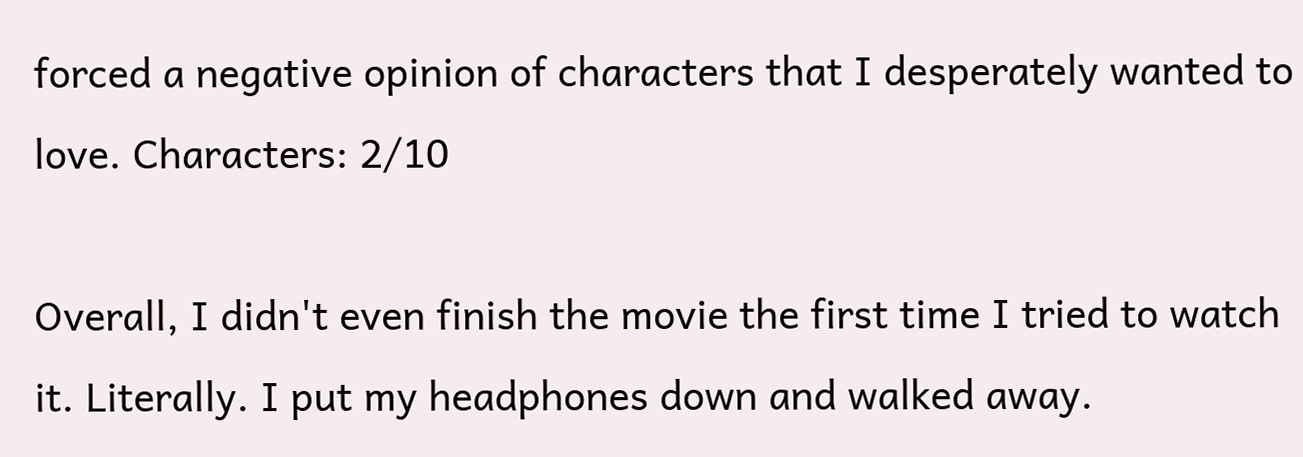forced a negative opinion of characters that I desperately wanted to love. Characters: 2/10

Overall, I didn't even finish the movie the first time I tried to watch it. Literally. I put my headphones down and walked away.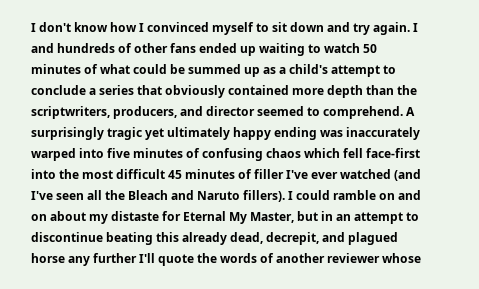I don't know how I convinced myself to sit down and try again. I and hundreds of other fans ended up waiting to watch 50 minutes of what could be summed up as a child's attempt to conclude a series that obviously contained more depth than the scriptwriters, producers, and director seemed to comprehend. A surprisingly tragic yet ultimately happy ending was inaccurately warped into five minutes of confusing chaos which fell face-first into the most difficult 45 minutes of filler I've ever watched (and I've seen all the Bleach and Naruto fillers). I could ramble on and on about my distaste for Eternal My Master, but in an attempt to discontinue beating this already dead, decrepit, and plagued horse any further I'll quote the words of another reviewer whose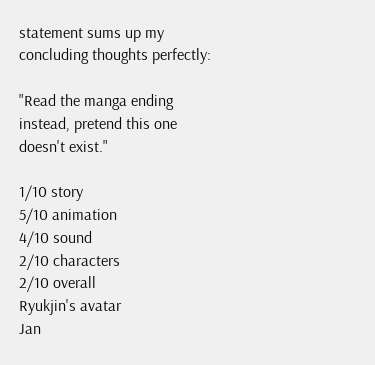statement sums up my concluding thoughts perfectly:

"Read the manga ending instead, pretend this one doesn't exist."

1/10 story
5/10 animation
4/10 sound
2/10 characters
2/10 overall
Ryukjin's avatar
Jan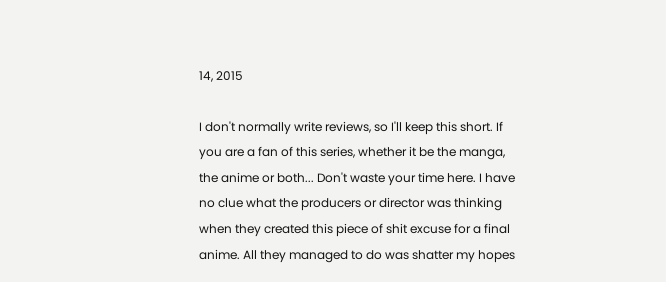14, 2015

I don't normally write reviews, so I'll keep this short. If you are a fan of this series, whether it be the manga, the anime or both... Don't waste your time here. I have no clue what the producers or director was thinking when they created this piece of shit excuse for a final anime. All they managed to do was shatter my hopes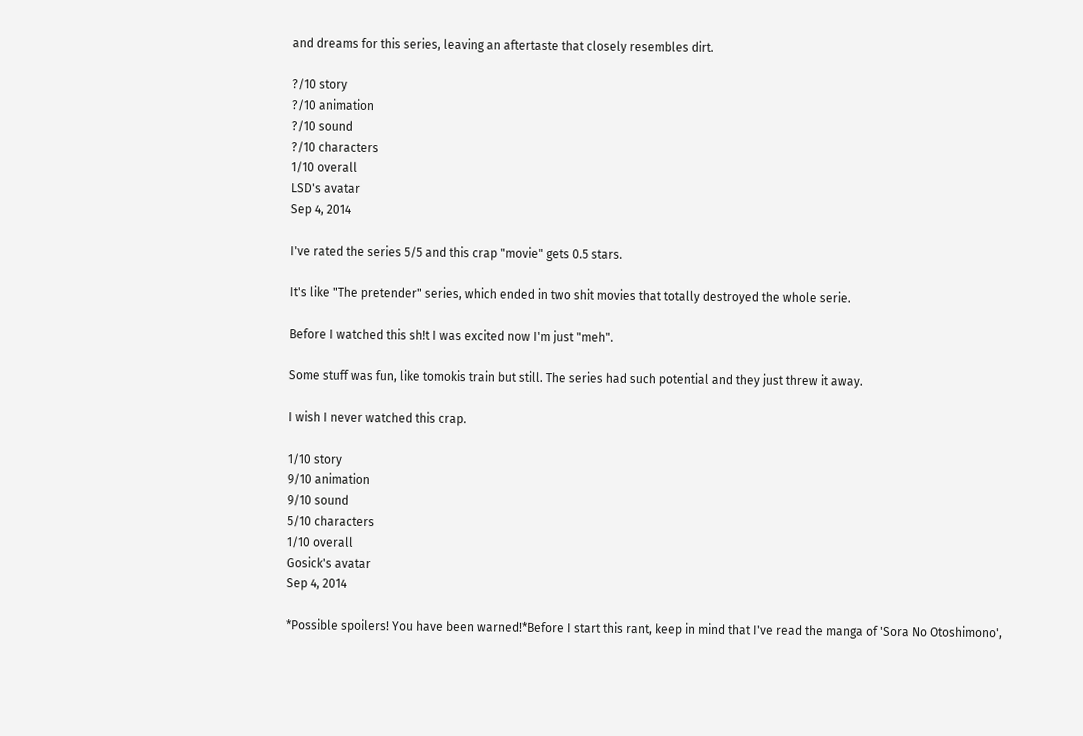and dreams for this series, leaving an aftertaste that closely resembles dirt.

?/10 story
?/10 animation
?/10 sound
?/10 characters
1/10 overall
LSD's avatar
Sep 4, 2014

I've rated the series 5/5 and this crap "movie" gets 0.5 stars.

It's like "The pretender" series, which ended in two shit movies that totally destroyed the whole serie.

Before I watched this sh!t I was excited now I'm just "meh".

Some stuff was fun, like tomokis train but still. The series had such potential and they just threw it away.

I wish I never watched this crap.

1/10 story
9/10 animation
9/10 sound
5/10 characters
1/10 overall
Gosick's avatar
Sep 4, 2014

*Possible spoilers! You have been warned!*Before I start this rant, keep in mind that I've read the manga of 'Sora No Otoshimono',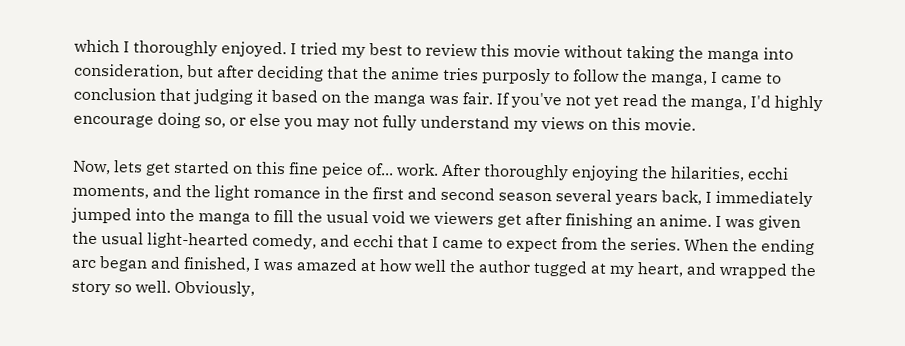which I thoroughly enjoyed. I tried my best to review this movie without taking the manga into consideration, but after deciding that the anime tries purposly to follow the manga, I came to conclusion that judging it based on the manga was fair. If you've not yet read the manga, I'd highly encourage doing so, or else you may not fully understand my views on this movie.

Now, lets get started on this fine peice of... work. After thoroughly enjoying the hilarities, ecchi moments, and the light romance in the first and second season several years back, I immediately jumped into the manga to fill the usual void we viewers get after finishing an anime. I was given the usual light-hearted comedy, and ecchi that I came to expect from the series. When the ending arc began and finished, I was amazed at how well the author tugged at my heart, and wrapped the story so well. Obviously,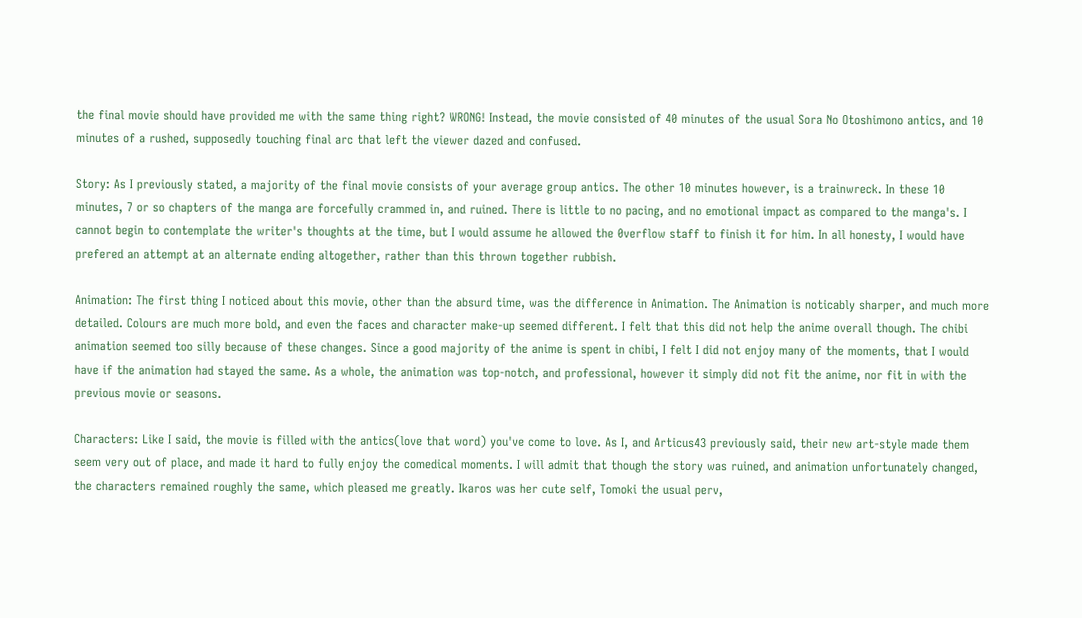the final movie should have provided me with the same thing right? WRONG! Instead, the movie consisted of 40 minutes of the usual Sora No Otoshimono antics, and 10 minutes of a rushed, supposedly touching final arc that left the viewer dazed and confused.

Story: As I previously stated, a majority of the final movie consists of your average group antics. The other 10 minutes however, is a trainwreck. In these 10 minutes, 7 or so chapters of the manga are forcefully crammed in, and ruined. There is little to no pacing, and no emotional impact as compared to the manga's. I cannot begin to contemplate the writer's thoughts at the time, but I would assume he allowed the 0verflow staff to finish it for him. In all honesty, I would have prefered an attempt at an alternate ending altogether, rather than this thrown together rubbish.

Animation: The first thing I noticed about this movie, other than the absurd time, was the difference in Animation. The Animation is noticably sharper, and much more detailed. Colours are much more bold, and even the faces and character make-up seemed different. I felt that this did not help the anime overall though. The chibi animation seemed too silly because of these changes. Since a good majority of the anime is spent in chibi, I felt I did not enjoy many of the moments, that I would have if the animation had stayed the same. As a whole, the animation was top-notch, and professional, however it simply did not fit the anime, nor fit in with the previous movie or seasons.

Characters: Like I said, the movie is filled with the antics(love that word) you've come to love. As I, and Articus43 previously said, their new art-style made them seem very out of place, and made it hard to fully enjoy the comedical moments. I will admit that though the story was ruined, and animation unfortunately changed, the characters remained roughly the same, which pleased me greatly. Ikaros was her cute self, Tomoki the usual perv,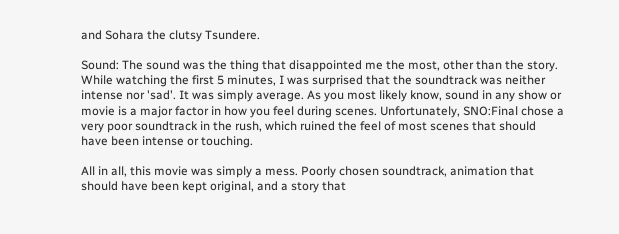and Sohara the clutsy Tsundere.

Sound: The sound was the thing that disappointed me the most, other than the story. While watching the first 5 minutes, I was surprised that the soundtrack was neither intense nor 'sad'. It was simply average. As you most likely know, sound in any show or movie is a major factor in how you feel during scenes. Unfortunately, SNO:Final chose a very poor soundtrack in the rush, which ruined the feel of most scenes that should have been intense or touching.

All in all, this movie was simply a mess. Poorly chosen soundtrack, animation that should have been kept original, and a story that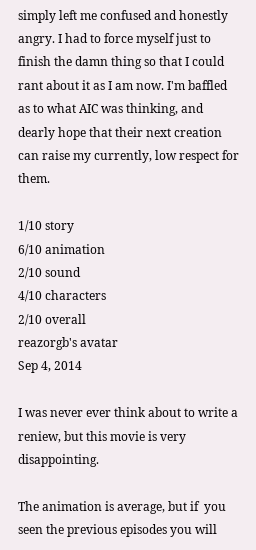simply left me confused and honestly angry. I had to force myself just to finish the damn thing so that I could rant about it as I am now. I'm baffled as to what AIC was thinking, and dearly hope that their next creation can raise my currently, low respect for them.

1/10 story
6/10 animation
2/10 sound
4/10 characters
2/10 overall
reazorgb's avatar
Sep 4, 2014

I was never ever think about to write a reniew, but this movie is very disappointing.

The animation is average, but if  you seen the previous episodes you will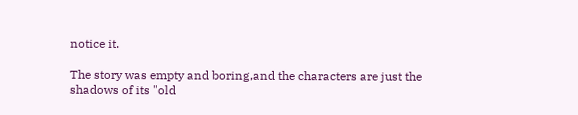notice it.

The story was empty and boring,and the characters are just the shadows of its "old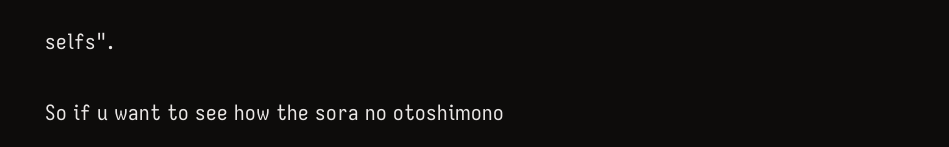selfs".

So if u want to see how the sora no otoshimono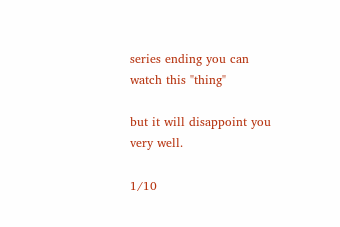series ending you can watch this "thing"

but it will disappoint you very well.

1/10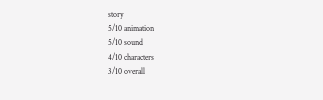story
5/10 animation
5/10 sound
4/10 characters
3/10 overall